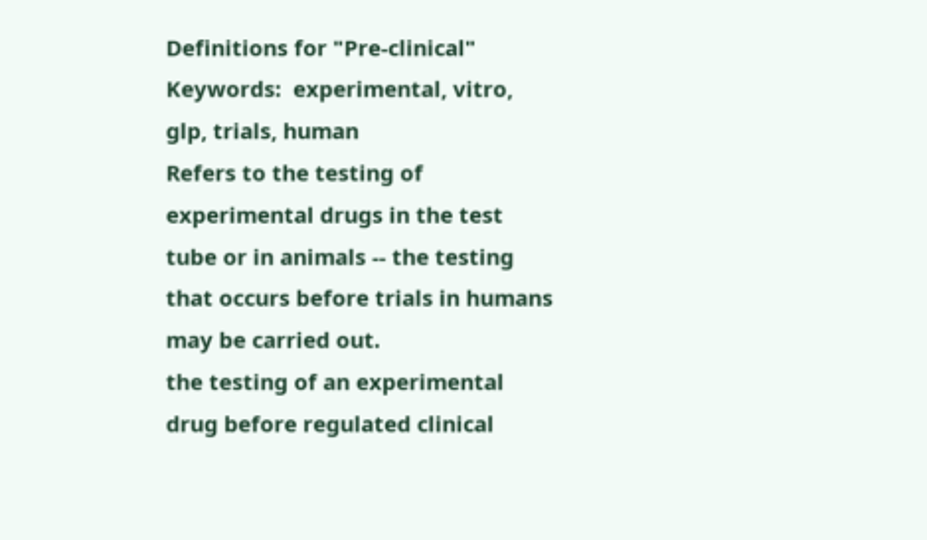Definitions for "Pre-clinical"
Keywords:  experimental, vitro, glp, trials, human
Refers to the testing of experimental drugs in the test tube or in animals -- the testing that occurs before trials in humans may be carried out.
the testing of an experimental drug before regulated clinical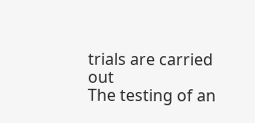trials are carried out
The testing of an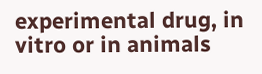experimental drug, in vitro or in animals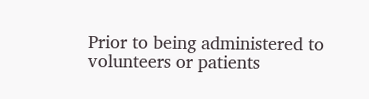Prior to being administered to volunteers or patients